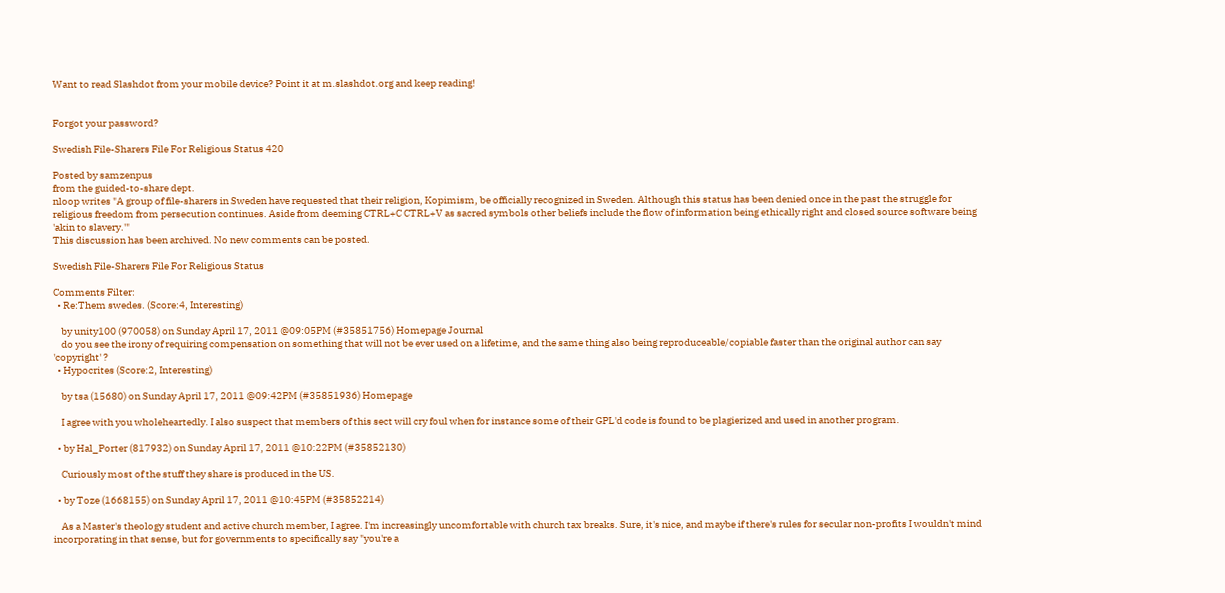Want to read Slashdot from your mobile device? Point it at m.slashdot.org and keep reading!


Forgot your password?

Swedish File-Sharers File For Religious Status 420

Posted by samzenpus
from the guided-to-share dept.
nloop writes "A group of file-sharers in Sweden have requested that their religion, Kopimism, be officially recognized in Sweden. Although this status has been denied once in the past the struggle for religious freedom from persecution continues. Aside from deeming CTRL+C CTRL+V as sacred symbols other beliefs include the flow of information being ethically right and closed source software being 'akin to slavery.'"
This discussion has been archived. No new comments can be posted.

Swedish File-Sharers File For Religious Status

Comments Filter:
  • Re:Them swedes. (Score:4, Interesting)

    by unity100 (970058) on Sunday April 17, 2011 @09:05PM (#35851756) Homepage Journal
    do you see the irony of requiring compensation on something that will not be ever used on a lifetime, and the same thing also being reproduceable/copiable faster than the original author can say 'copyright' ?
  • Hypocrites (Score:2, Interesting)

    by tsa (15680) on Sunday April 17, 2011 @09:42PM (#35851936) Homepage

    I agree with you wholeheartedly. I also suspect that members of this sect will cry foul when for instance some of their GPL'd code is found to be plagierized and used in another program.

  • by Hal_Porter (817932) on Sunday April 17, 2011 @10:22PM (#35852130)

    Curiously most of the stuff they share is produced in the US.

  • by Toze (1668155) on Sunday April 17, 2011 @10:45PM (#35852214)

    As a Master's theology student and active church member, I agree. I'm increasingly uncomfortable with church tax breaks. Sure, it's nice, and maybe if there's rules for secular non-profits I wouldn't mind incorporating in that sense, but for governments to specifically say "you're a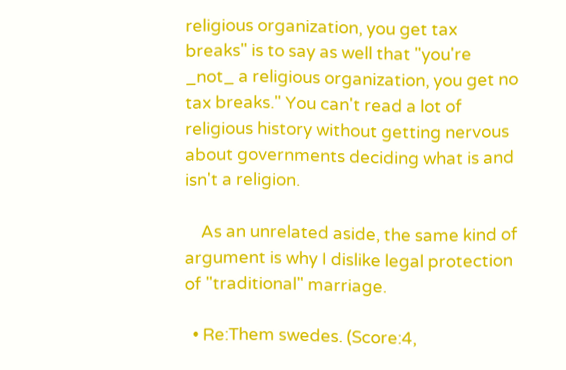religious organization, you get tax breaks" is to say as well that "you're _not_ a religious organization, you get no tax breaks." You can't read a lot of religious history without getting nervous about governments deciding what is and isn't a religion.

    As an unrelated aside, the same kind of argument is why I dislike legal protection of "traditional" marriage.

  • Re:Them swedes. (Score:4,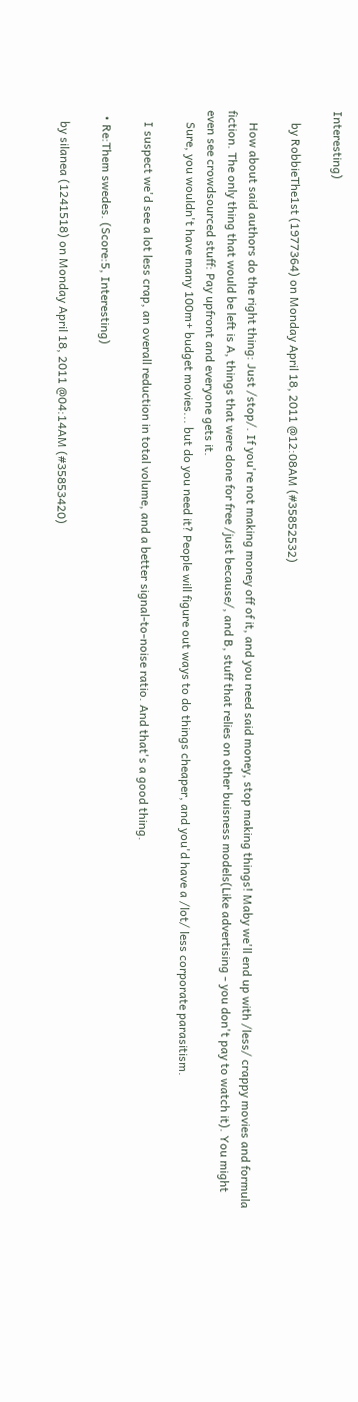Interesting)

    by RobbieThe1st (1977364) on Monday April 18, 2011 @12:08AM (#35852532)

    How about said authors do the right thing: Just /stop/. If you're not making money off of it, and you need said money, stop making things! Maby we'll end up with /less/ crappy movies and formula fiction. The only thing that would be left is A, things that were done for free /just because/, and B, stuff that relies on other buisness models(Like advertising - you don't pay to watch it). You might even see crowdsourced stuff: Pay upfront and everyone gets it.
    Sure, you wouldn't have many 100m+ budget movies... but do you need it? People will figure out ways to do things cheaper, and you'd have a /lot/ less corporate parasitism.

    I suspect we'd see a lot less crap, an overall reduction in total volume, and a better signal-to-noise ratio. And that's a good thing.

  • Re:Them swedes. (Score:5, Interesting)

    by silanea (1241518) on Monday April 18, 2011 @04:14AM (#35853420)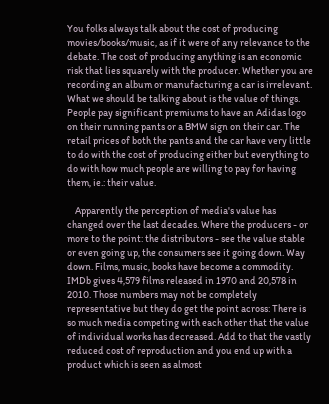You folks always talk about the cost of producing movies/books/music, as if it were of any relevance to the debate. The cost of producing anything is an economic risk that lies squarely with the producer. Whether you are recording an album or manufacturing a car is irrelevant. What we should be talking about is the value of things. People pay significant premiums to have an Adidas logo on their running pants or a BMW sign on their car. The retail prices of both the pants and the car have very little to do with the cost of producing either but everything to do with how much people are willing to pay for having them, ie.: their value.

    Apparently the perception of media's value has changed over the last decades. Where the producers - or more to the point: the distributors - see the value stable or even going up, the consumers see it going down. Way down. Films, music, books have become a commodity. IMDb gives 4,579 films released in 1970 and 20,578 in 2010. Those numbers may not be completely representative but they do get the point across: There is so much media competing with each other that the value of individual works has decreased. Add to that the vastly reduced cost of reproduction and you end up with a product which is seen as almost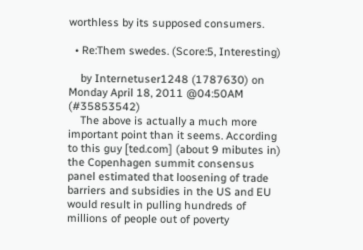worthless by its supposed consumers.

  • Re:Them swedes. (Score:5, Interesting)

    by Internetuser1248 (1787630) on Monday April 18, 2011 @04:50AM (#35853542)
    The above is actually a much more important point than it seems. According to this guy [ted.com] (about 9 mibutes in) the Copenhagen summit consensus panel estimated that loosening of trade barriers and subsidies in the US and EU would result in pulling hundreds of millions of people out of poverty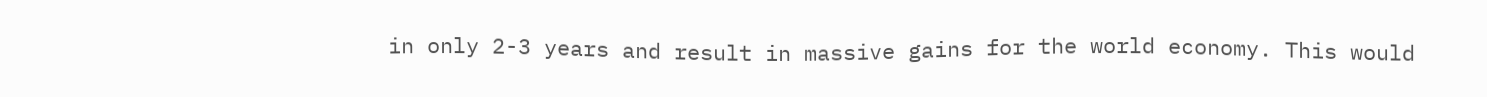in only 2-3 years and result in massive gains for the world economy. This would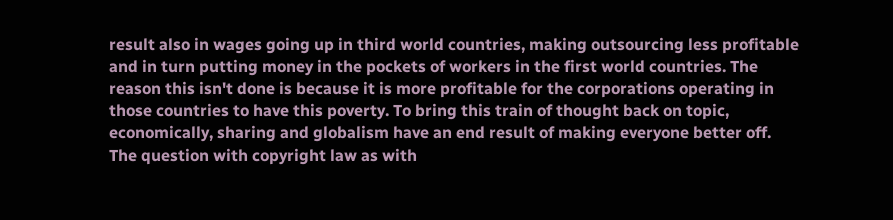result also in wages going up in third world countries, making outsourcing less profitable and in turn putting money in the pockets of workers in the first world countries. The reason this isn't done is because it is more profitable for the corporations operating in those countries to have this poverty. To bring this train of thought back on topic, economically, sharing and globalism have an end result of making everyone better off. The question with copyright law as with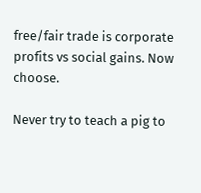free/fair trade is corporate profits vs social gains. Now choose.

Never try to teach a pig to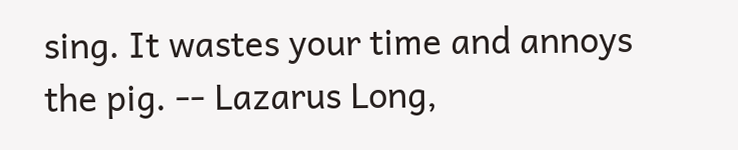sing. It wastes your time and annoys the pig. -- Lazarus Long,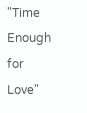"Time Enough for Love"